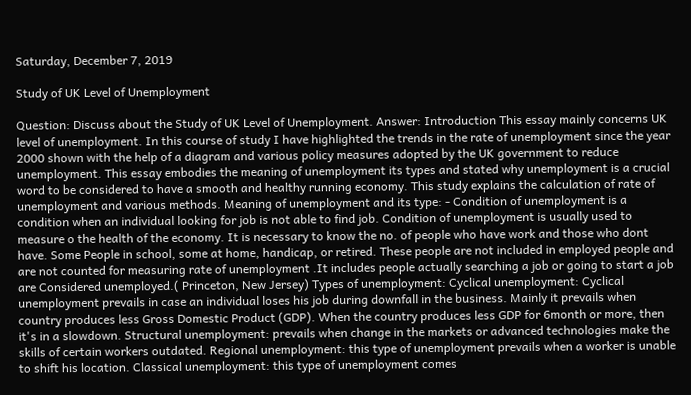Saturday, December 7, 2019

Study of UK Level of Unemployment

Question: Discuss about the Study of UK Level of Unemployment. Answer: Introduction This essay mainly concerns UK level of unemployment. In this course of study I have highlighted the trends in the rate of unemployment since the year 2000 shown with the help of a diagram and various policy measures adopted by the UK government to reduce unemployment. This essay embodies the meaning of unemployment its types and stated why unemployment is a crucial word to be considered to have a smooth and healthy running economy. This study explains the calculation of rate of unemployment and various methods. Meaning of unemployment and its type: - Condition of unemployment is a condition when an individual looking for job is not able to find job. Condition of unemployment is usually used to measure o the health of the economy. It is necessary to know the no. of people who have work and those who dont have. Some People in school, some at home, handicap, or retired. These people are not included in employed people and are not counted for measuring rate of unemployment .It includes people actually searching a job or going to start a job are Considered unemployed.( Princeton, New Jersey) Types of unemployment: Cyclical unemployment: Cyclical unemployment prevails in case an individual loses his job during downfall in the business. Mainly it prevails when country produces less Gross Domestic Product (GDP). When the country produces less GDP for 6month or more, then it's in a slowdown. Structural unemployment: prevails when change in the markets or advanced technologies make the skills of certain workers outdated. Regional unemployment: this type of unemployment prevails when a worker is unable to shift his location. Classical unemployment: this type of unemployment comes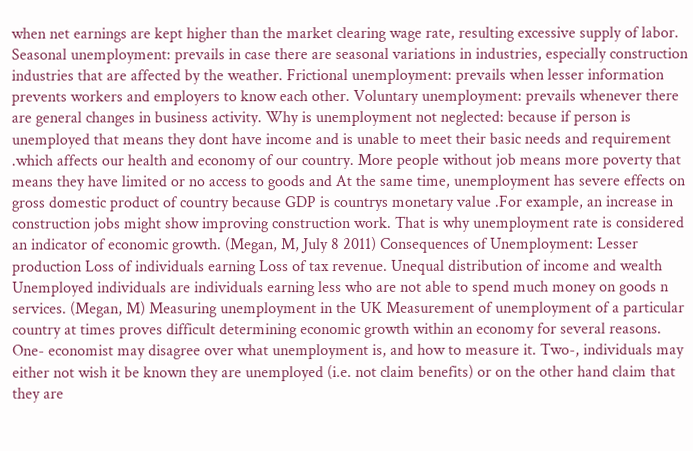when net earnings are kept higher than the market clearing wage rate, resulting excessive supply of labor. Seasonal unemployment: prevails in case there are seasonal variations in industries, especially construction industries that are affected by the weather. Frictional unemployment: prevails when lesser information prevents workers and employers to know each other. Voluntary unemployment: prevails whenever there are general changes in business activity. Why is unemployment not neglected: because if person is unemployed that means they dont have income and is unable to meet their basic needs and requirement .which affects our health and economy of our country. More people without job means more poverty that means they have limited or no access to goods and At the same time, unemployment has severe effects on gross domestic product of country because GDP is countrys monetary value .For example, an increase in construction jobs might show improving construction work. That is why unemployment rate is considered an indicator of economic growth. (Megan, M, July 8 2011) Consequences of Unemployment: Lesser production Loss of individuals earning Loss of tax revenue. Unequal distribution of income and wealth Unemployed individuals are individuals earning less who are not able to spend much money on goods n services. (Megan, M) Measuring unemployment in the UK Measurement of unemployment of a particular country at times proves difficult determining economic growth within an economy for several reasons. One- economist may disagree over what unemployment is, and how to measure it. Two-, individuals may either not wish it be known they are unemployed (i.e. not claim benefits) or on the other hand claim that they are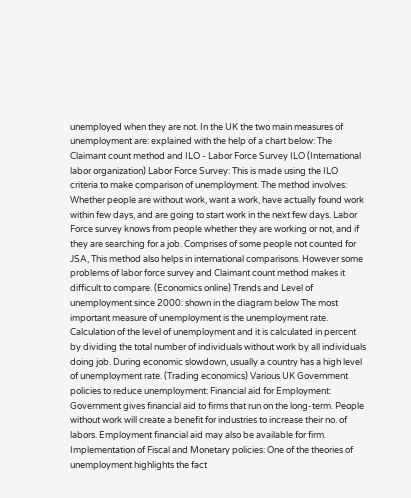unemployed when they are not. In the UK the two main measures of unemployment are: explained with the help of a chart below: The Claimant count method and ILO - Labor Force Survey ILO (International labor organization) Labor Force Survey: This is made using the ILO criteria to make comparison of unemployment. The method involves: Whether people are without work, want a work, have actually found work within few days, and are going to start work in the next few days. Labor Force survey knows from people whether they are working or not, and if they are searching for a job. Comprises of some people not counted for JSA, This method also helps in international comparisons. However some problems of labor force survey and Claimant count method makes it difficult to compare. (Economics online) Trends and Level of unemployment since 2000: shown in the diagram below The most important measure of unemployment is the unemployment rate. Calculation of the level of unemployment and it is calculated in percent by dividing the total number of individuals without work by all individuals doing job. During economic slowdown, usually a country has a high level of unemployment rate. (Trading economics) Various UK Government policies to reduce unemployment: Financial aid for Employment: Government gives financial aid to firms that run on the long-term. People without work will create a benefit for industries to increase their no. of labors. Employment financial aid may also be available for firm. Implementation of Fiscal and Monetary policies: One of the theories of unemployment highlights the fact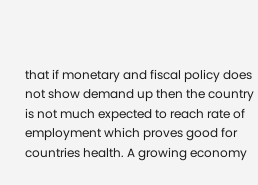that if monetary and fiscal policy does not show demand up then the country is not much expected to reach rate of employment which proves good for countries health. A growing economy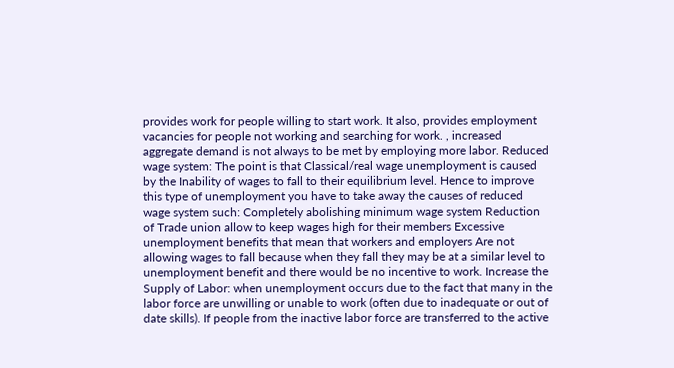provides work for people willing to start work. It also, provides employment vacancies for people not working and searching for work. , increased aggregate demand is not always to be met by employing more labor. Reduced wage system: The point is that Classical/real wage unemployment is caused by the Inability of wages to fall to their equilibrium level. Hence to improve this type of unemployment you have to take away the causes of reduced wage system such: Completely abolishing minimum wage system Reduction of Trade union allow to keep wages high for their members Excessive unemployment benefits that mean that workers and employers Are not allowing wages to fall because when they fall they may be at a similar level to unemployment benefit and there would be no incentive to work. Increase the Supply of Labor: when unemployment occurs due to the fact that many in the labor force are unwilling or unable to work (often due to inadequate or out of date skills). If people from the inactive labor force are transferred to the active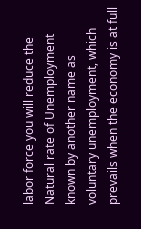labor force you will reduce the Natural rate of Unemployment known by another name as voluntary unemployment, which prevails when the economy is at full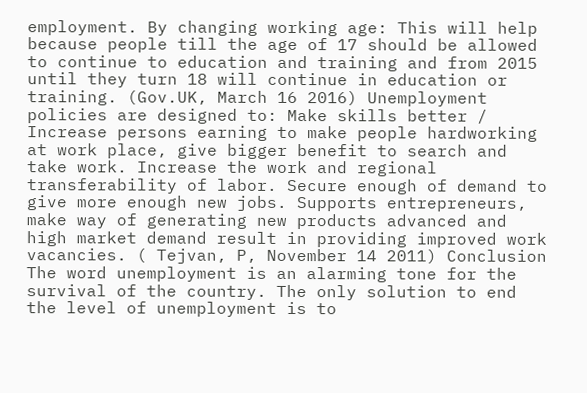employment. By changing working age: This will help because people till the age of 17 should be allowed to continue to education and training and from 2015 until they turn 18 will continue in education or training. (Gov.UK, March 16 2016) Unemployment policies are designed to: Make skills better / Increase persons earning to make people hardworking at work place, give bigger benefit to search and take work. Increase the work and regional transferability of labor. Secure enough of demand to give more enough new jobs. Supports entrepreneurs, make way of generating new products advanced and high market demand result in providing improved work vacancies. ( Tejvan, P, November 14 2011) Conclusion The word unemployment is an alarming tone for the survival of the country. The only solution to end the level of unemployment is to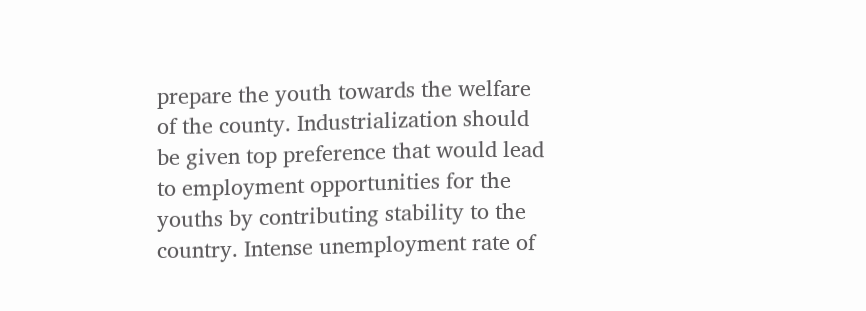prepare the youth towards the welfare of the county. Industrialization should be given top preference that would lead to employment opportunities for the youths by contributing stability to the country. Intense unemployment rate of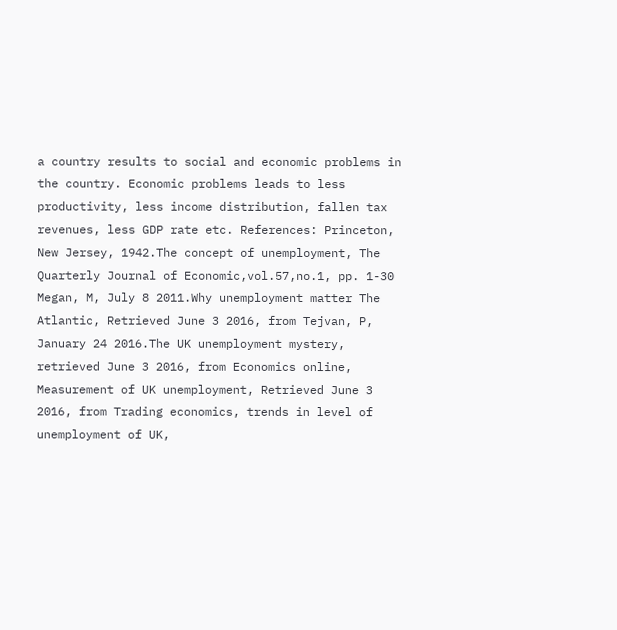a country results to social and economic problems in the country. Economic problems leads to less productivity, less income distribution, fallen tax revenues, less GDP rate etc. References: Princeton, New Jersey, 1942.The concept of unemployment, The Quarterly Journal of Economic,vol.57,no.1, pp. 1-30 Megan, M, July 8 2011.Why unemployment matter The Atlantic, Retrieved June 3 2016, from Tejvan, P, January 24 2016.The UK unemployment mystery, retrieved June 3 2016, from Economics online, Measurement of UK unemployment, Retrieved June 3 2016, from Trading economics, trends in level of unemployment of UK,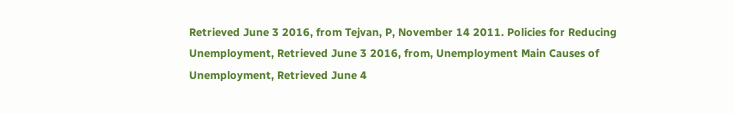Retrieved June 3 2016, from Tejvan, P, November 14 2011. Policies for Reducing Unemployment, Retrieved June 3 2016, from, Unemployment Main Causes of Unemployment, Retrieved June 4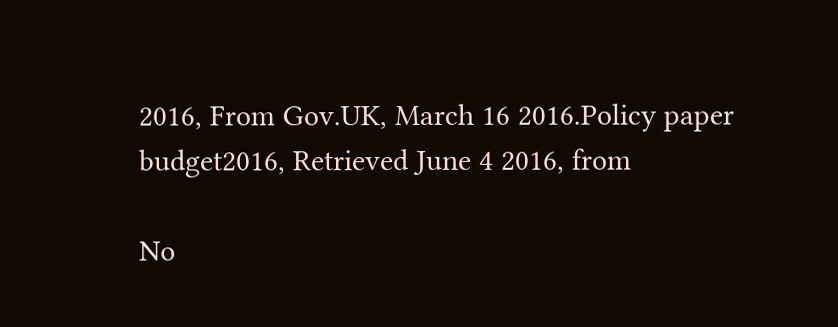2016, From Gov.UK, March 16 2016.Policy paper budget2016, Retrieved June 4 2016, from

No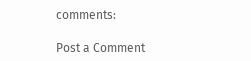comments:

Post a Comment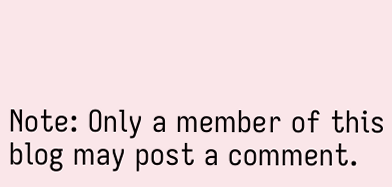Note: Only a member of this blog may post a comment.